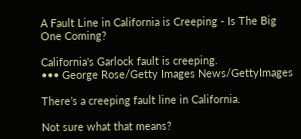A Fault Line in California is Creeping - Is The Big One Coming?

California's Garlock fault is creeping.
••• George Rose/Getty Images News/GettyImages

There’s a creeping fault line in California.

Not sure what that means?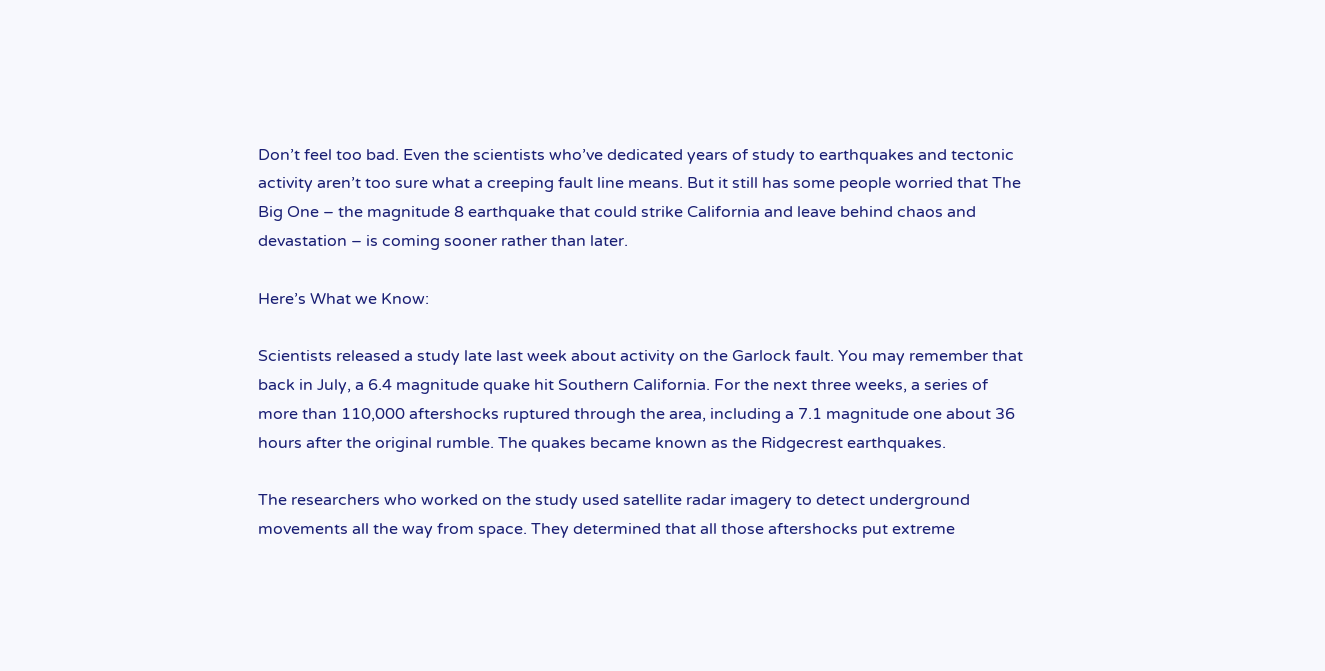Don’t feel too bad. Even the scientists who’ve dedicated years of study to earthquakes and tectonic activity aren’t too sure what a creeping fault line means. But it still has some people worried that The Big One – the magnitude 8 earthquake that could strike California and leave behind chaos and devastation – is coming sooner rather than later.

Here’s What we Know:

Scientists released a study late last week about activity on the Garlock fault. You may remember that back in July, a 6.4 magnitude quake hit Southern California. For the next three weeks, a series of more than 110,000 aftershocks ruptured through the area, including a 7.1 magnitude one about 36 hours after the original rumble. The quakes became known as the Ridgecrest earthquakes.

The researchers who worked on the study used satellite radar imagery to detect underground movements all the way from space. They determined that all those aftershocks put extreme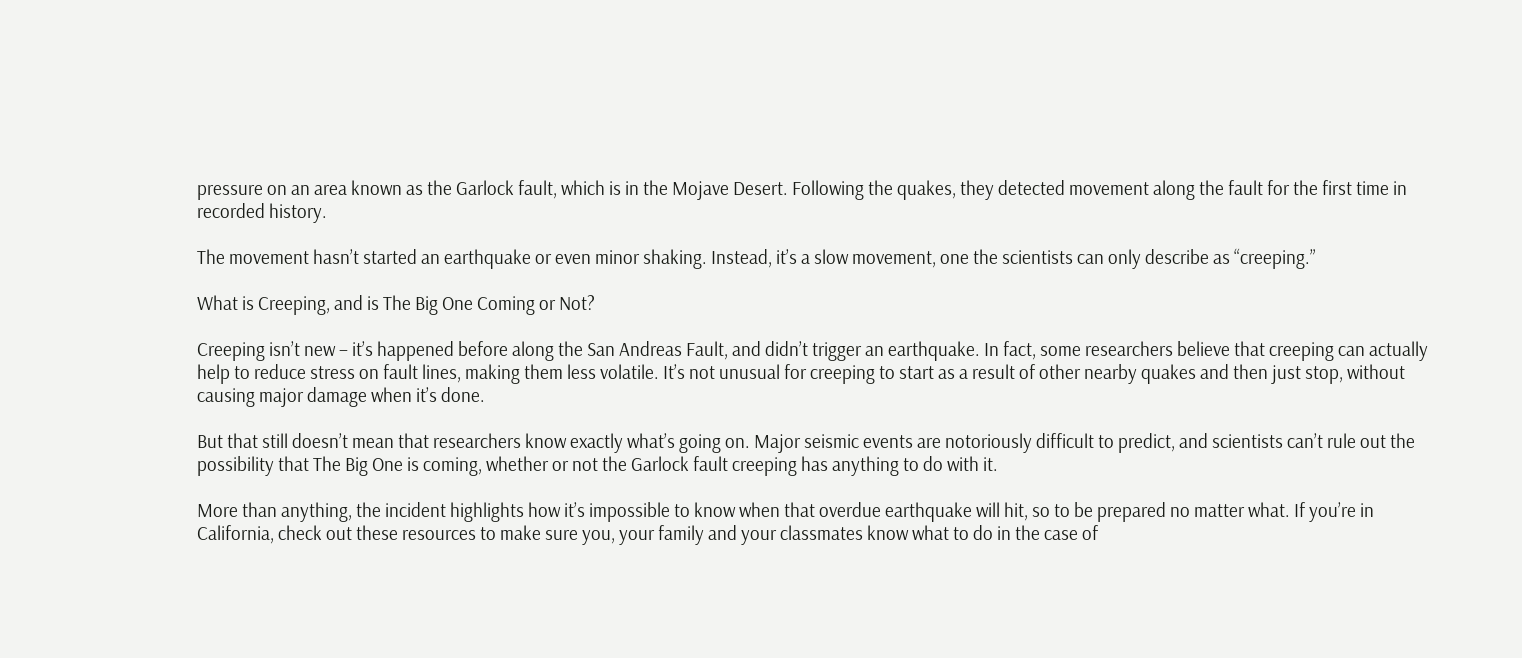pressure on an area known as the Garlock fault, which is in the Mojave Desert. Following the quakes, they detected movement along the fault for the first time in recorded history.

The movement hasn’t started an earthquake or even minor shaking. Instead, it’s a slow movement, one the scientists can only describe as “creeping.”

What is Creeping, and is The Big One Coming or Not?

Creeping isn’t new – it’s happened before along the San Andreas Fault, and didn’t trigger an earthquake. In fact, some researchers believe that creeping can actually help to reduce stress on fault lines, making them less volatile. It’s not unusual for creeping to start as a result of other nearby quakes and then just stop, without causing major damage when it’s done.

But that still doesn’t mean that researchers know exactly what’s going on. Major seismic events are notoriously difficult to predict, and scientists can’t rule out the possibility that The Big One is coming, whether or not the Garlock fault creeping has anything to do with it.

More than anything, the incident highlights how it’s impossible to know when that overdue earthquake will hit, so to be prepared no matter what. If you’re in California, check out these resources to make sure you, your family and your classmates know what to do in the case of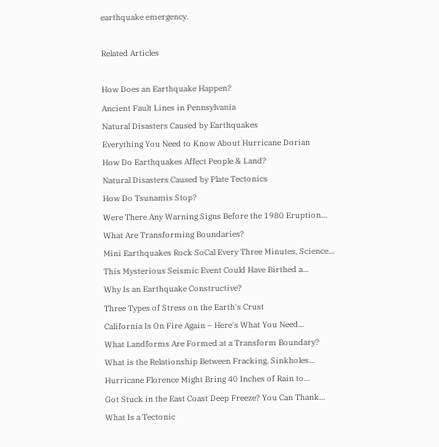earthquake emergency.

Related Articles

How Does an Earthquake Happen?
Ancient Fault Lines in Pennsylvania
Natural Disasters Caused by Earthquakes
Everything You Need to Know About Hurricane Dorian
How Do Earthquakes Affect People & Land?
Natural Disasters Caused by Plate Tectonics
How Do Tsunamis Stop?
Were There Any Warning Signs Before the 1980 Eruption...
What Are Transforming Boundaries?
Mini Earthquakes Rock SoCal Every Three Minutes, Science...
This Mysterious Seismic Event Could Have Birthed a...
Why Is an Earthquake Constructive?
Three Types of Stress on the Earth's Crust
California Is On Fire Again – Here's What You Need...
What Landforms Are Formed at a Transform Boundary?
What is the Relationship Between Fracking, Sinkholes...
Hurricane Florence Might Bring 40 Inches of Rain to...
Got Stuck in the East Coast Deep Freeze? You Can Thank...
What Is a Tectonic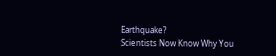Earthquake?
Scientists Now Know Why You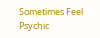Sometimes Feel Psychic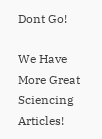Dont Go!

We Have More Great Sciencing Articles!